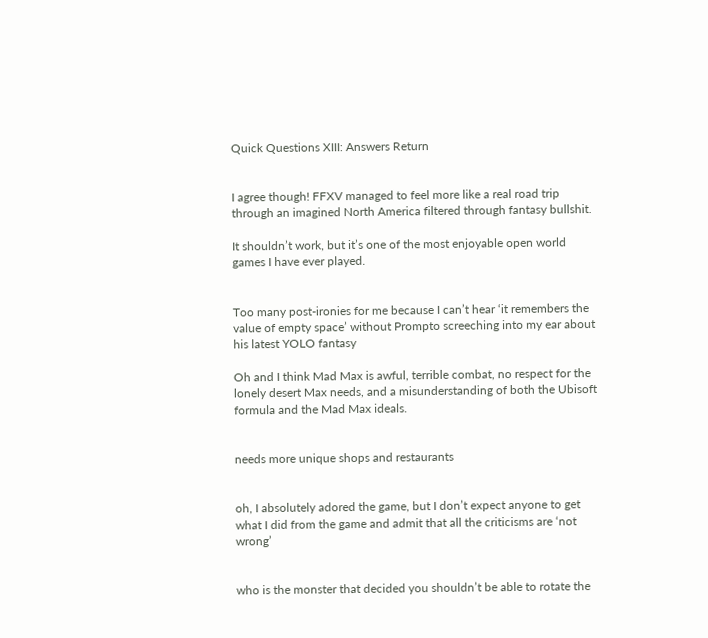Quick Questions XIII: Answers Return


I agree though! FFXV managed to feel more like a real road trip through an imagined North America filtered through fantasy bullshit.

It shouldn’t work, but it’s one of the most enjoyable open world games I have ever played.


Too many post-ironies for me because I can’t hear ‘it remembers the value of empty space’ without Prompto screeching into my ear about his latest YOLO fantasy

Oh and I think Mad Max is awful, terrible combat, no respect for the lonely desert Max needs, and a misunderstanding of both the Ubisoft formula and the Mad Max ideals.


needs more unique shops and restaurants


oh, I absolutely adored the game, but I don’t expect anyone to get what I did from the game and admit that all the criticisms are ‘not wrong’


who is the monster that decided you shouldn’t be able to rotate the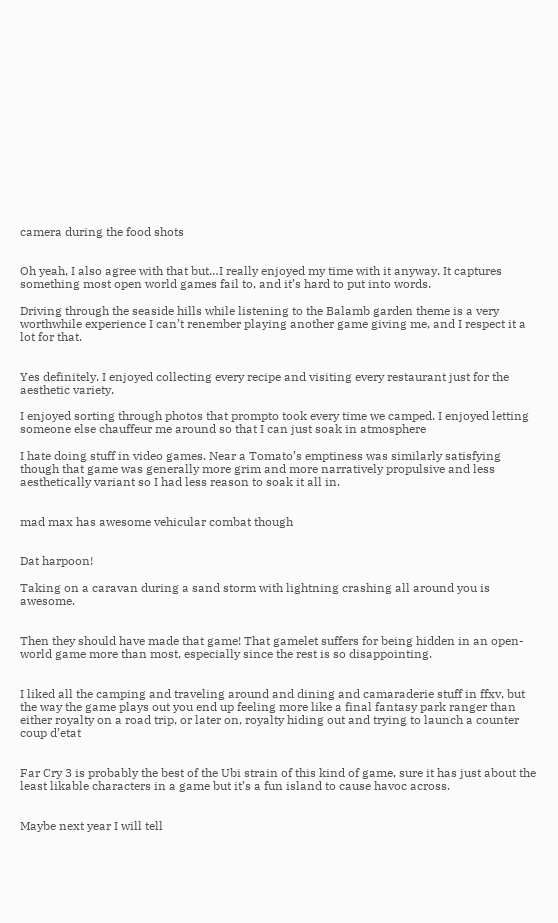camera during the food shots


Oh yeah, I also agree with that but…I really enjoyed my time with it anyway. It captures something most open world games fail to, and it’s hard to put into words.

Driving through the seaside hills while listening to the Balamb garden theme is a very worthwhile experience I can’t renember playing another game giving me, and I respect it a lot for that.


Yes definitely. I enjoyed collecting every recipe and visiting every restaurant just for the aesthetic variety.

I enjoyed sorting through photos that prompto took every time we camped. I enjoyed letting someone else chauffeur me around so that I can just soak in atmosphere

I hate doing stuff in video games. Near a Tomato’s emptiness was similarly satisfying though that game was generally more grim and more narratively propulsive and less aesthetically variant so I had less reason to soak it all in.


mad max has awesome vehicular combat though


Dat harpoon!

Taking on a caravan during a sand storm with lightning crashing all around you is awesome.


Then they should have made that game! That gamelet suffers for being hidden in an open-world game more than most, especially since the rest is so disappointing.


I liked all the camping and traveling around and dining and camaraderie stuff in ffxv, but the way the game plays out you end up feeling more like a final fantasy park ranger than either royalty on a road trip, or later on, royalty hiding out and trying to launch a counter coup d’etat


Far Cry 3 is probably the best of the Ubi strain of this kind of game, sure it has just about the least likable characters in a game but it’s a fun island to cause havoc across.


Maybe next year I will tell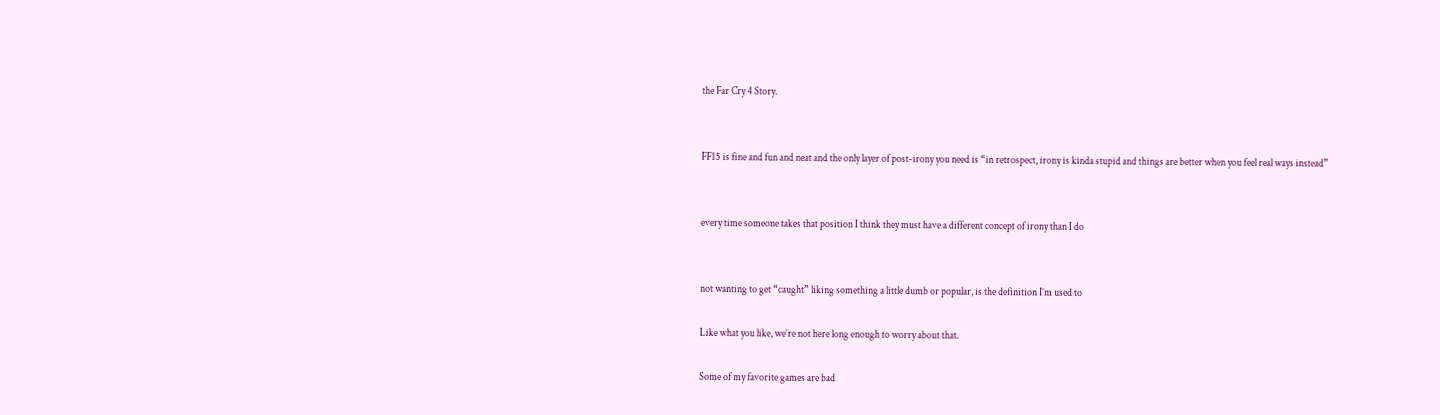the Far Cry 4 Story.


FF15 is fine and fun and neat and the only layer of post-irony you need is “in retrospect, irony is kinda stupid and things are better when you feel real ways instead”


every time someone takes that position I think they must have a different concept of irony than I do


not wanting to get “caught” liking something a little dumb or popular, is the definition I’m used to

Like what you like, we’re not here long enough to worry about that.

Some of my favorite games are bad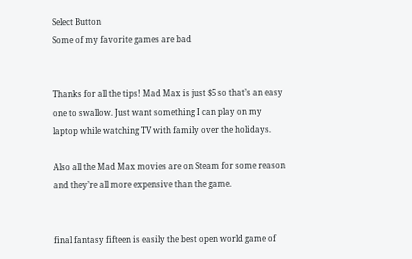Select Button
Some of my favorite games are bad


Thanks for all the tips! Mad Max is just $5 so that’s an easy one to swallow. Just want something I can play on my laptop while watching TV with family over the holidays.

Also all the Mad Max movies are on Steam for some reason and they’re all more expensive than the game.


final fantasy fifteen is easily the best open world game of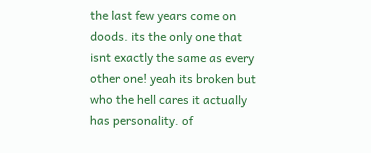the last few years come on doods. its the only one that isnt exactly the same as every other one! yeah its broken but who the hell cares it actually has personality. of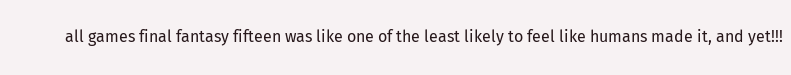all games final fantasy fifteen was like one of the least likely to feel like humans made it, and yet!!!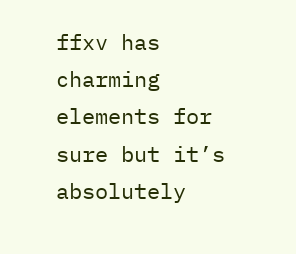ffxv has charming elements for sure but it’s absolutely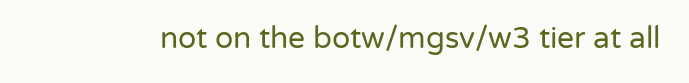not on the botw/mgsv/w3 tier at all